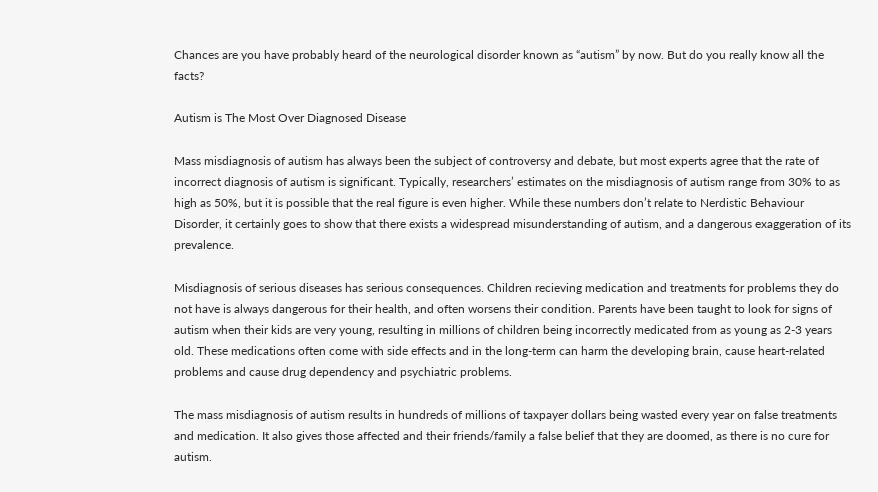Chances are you have probably heard of the neurological disorder known as “autism” by now. But do you really know all the facts?

Autism is The Most Over Diagnosed Disease

Mass misdiagnosis of autism has always been the subject of controversy and debate, but most experts agree that the rate of incorrect diagnosis of autism is significant. Typically, researchers’ estimates on the misdiagnosis of autism range from 30% to as high as 50%, but it is possible that the real figure is even higher. While these numbers don’t relate to Nerdistic Behaviour Disorder, it certainly goes to show that there exists a widespread misunderstanding of autism, and a dangerous exaggeration of its prevalence.

Misdiagnosis of serious diseases has serious consequences. Children recieving medication and treatments for problems they do not have is always dangerous for their health, and often worsens their condition. Parents have been taught to look for signs of autism when their kids are very young, resulting in millions of children being incorrectly medicated from as young as 2-3 years old. These medications often come with side effects and in the long-term can harm the developing brain, cause heart-related problems and cause drug dependency and psychiatric problems.

The mass misdiagnosis of autism results in hundreds of millions of taxpayer dollars being wasted every year on false treatments and medication. It also gives those affected and their friends/family a false belief that they are doomed, as there is no cure for autism.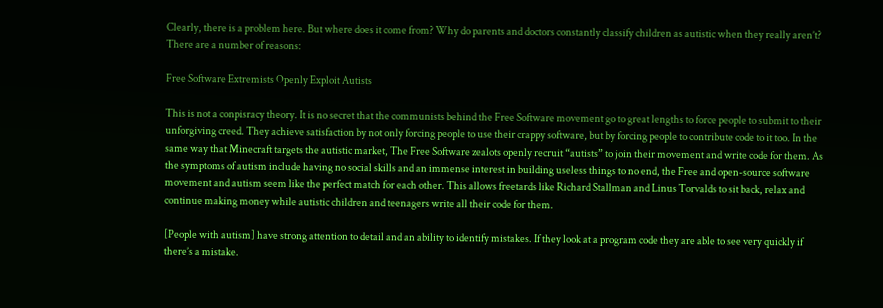Clearly, there is a problem here. But where does it come from? Why do parents and doctors constantly classify children as autistic when they really aren’t? There are a number of reasons:

Free Software Extremists Openly Exploit Autists

This is not a conpisracy theory. It is no secret that the communists behind the Free Software movement go to great lengths to force people to submit to their unforgiving creed. They achieve satisfaction by not only forcing people to use their crappy software, but by forcing people to contribute code to it too. In the same way that Minecraft targets the autistic market, The Free Software zealots openly recruit “autists” to join their movement and write code for them. As the symptoms of autism include having no social skills and an immense interest in building useless things to no end, the Free and open-source software movement and autism seem like the perfect match for each other. This allows freetards like Richard Stallman and Linus Torvalds to sit back, relax and continue making money while autistic children and teenagers write all their code for them.

[People with autism] have strong attention to detail and an ability to identify mistakes. If they look at a program code they are able to see very quickly if there’s a mistake.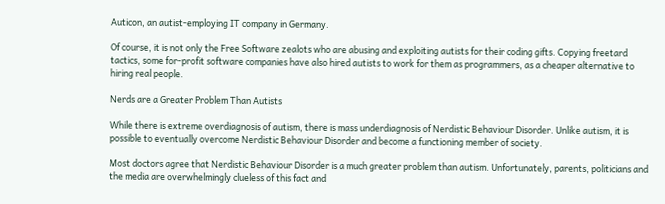Auticon, an autist-employing IT company in Germany.

Of course, it is not only the Free Software zealots who are abusing and exploiting autists for their coding gifts. Copying freetard tactics, some for-profit software companies have also hired autists to work for them as programmers, as a cheaper alternative to hiring real people.

Nerds are a Greater Problem Than Autists

While there is extreme overdiagnosis of autism, there is mass underdiagnosis of Nerdistic Behaviour Disorder. Unlike autism, it is possible to eventually overcome Nerdistic Behaviour Disorder and become a functioning member of society.

Most doctors agree that Nerdistic Behaviour Disorder is a much greater problem than autism. Unfortunately, parents, politicians and the media are overwhelmingly clueless of this fact and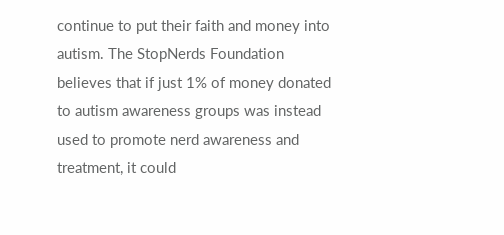continue to put their faith and money into autism. The StopNerds Foundation believes that if just 1% of money donated to autism awareness groups was instead used to promote nerd awareness and treatment, it could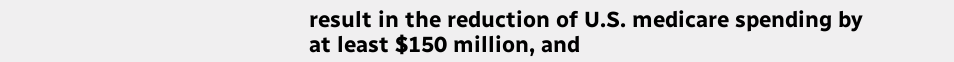result in the reduction of U.S. medicare spending by at least $150 million, and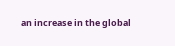an increase in the global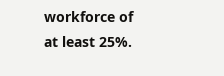workforce of at least 25%.